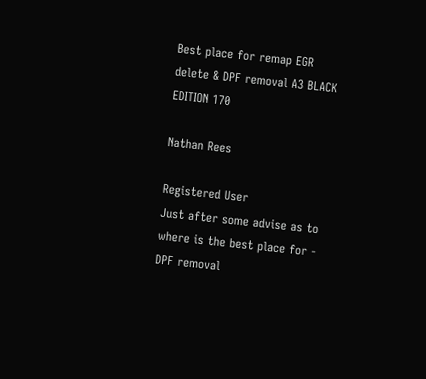Best place for remap EGR delete & DPF removal A3 BLACK EDITION 170

Nathan Rees

Registered User
Just after some advise as to where is the best place for -
DPF removal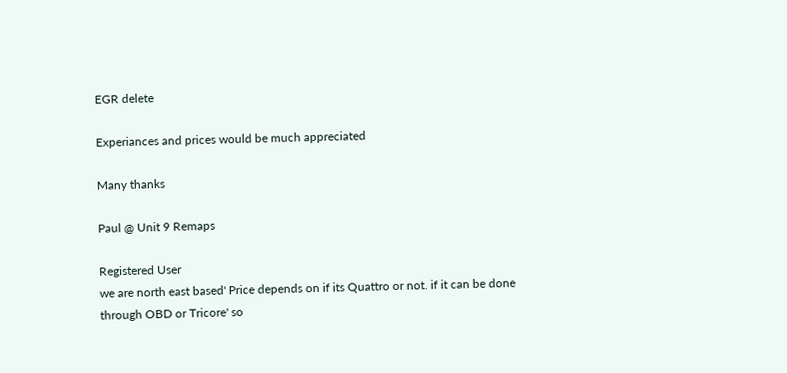EGR delete

Experiances and prices would be much appreciated

Many thanks

Paul @ Unit 9 Remaps

Registered User
we are north east based' Price depends on if its Quattro or not. if it can be done through OBD or Tricore' so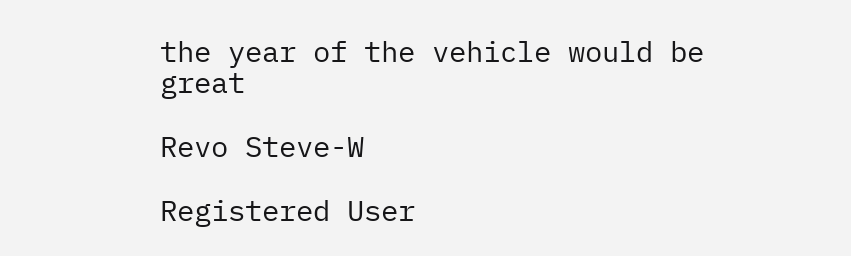the year of the vehicle would be great

Revo Steve-W

Registered User